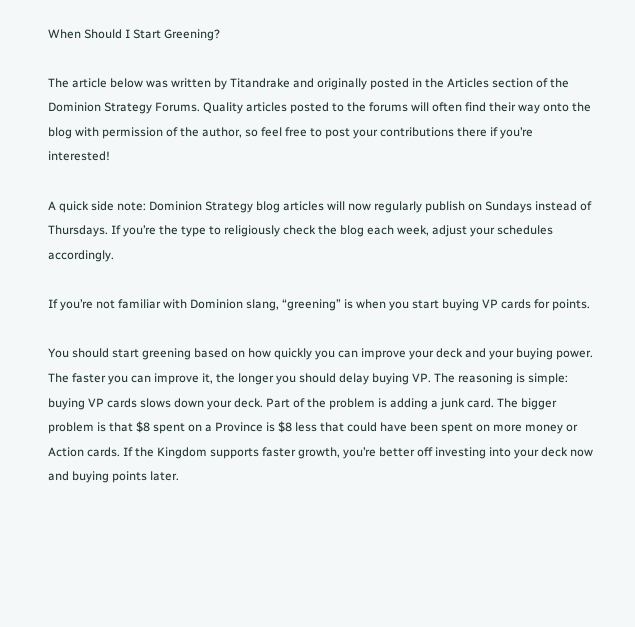When Should I Start Greening?

The article below was written by Titandrake and originally posted in the Articles section of the Dominion Strategy Forums. Quality articles posted to the forums will often find their way onto the blog with permission of the author, so feel free to post your contributions there if you’re interested!

A quick side note: Dominion Strategy blog articles will now regularly publish on Sundays instead of Thursdays. If you’re the type to religiously check the blog each week, adjust your schedules accordingly.

If you’re not familiar with Dominion slang, “greening” is when you start buying VP cards for points.

You should start greening based on how quickly you can improve your deck and your buying power. The faster you can improve it, the longer you should delay buying VP. The reasoning is simple: buying VP cards slows down your deck. Part of the problem is adding a junk card. The bigger problem is that $8 spent on a Province is $8 less that could have been spent on more money or Action cards. If the Kingdom supports faster growth, you’re better off investing into your deck now and buying points later.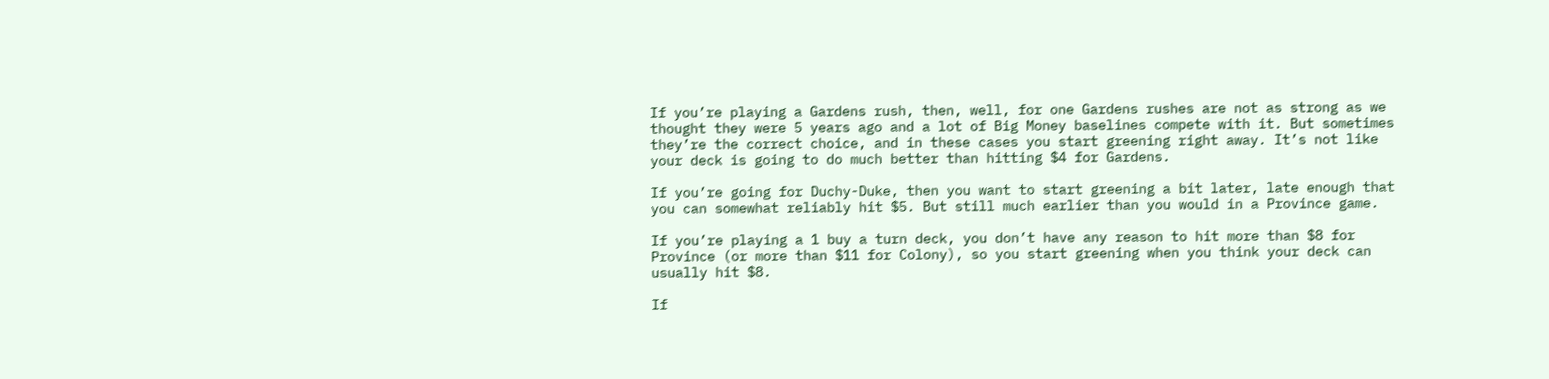If you’re playing a Gardens rush, then, well, for one Gardens rushes are not as strong as we thought they were 5 years ago and a lot of Big Money baselines compete with it. But sometimes they’re the correct choice, and in these cases you start greening right away. It’s not like your deck is going to do much better than hitting $4 for Gardens.

If you’re going for Duchy-Duke, then you want to start greening a bit later, late enough that you can somewhat reliably hit $5. But still much earlier than you would in a Province game.

If you’re playing a 1 buy a turn deck, you don’t have any reason to hit more than $8 for Province (or more than $11 for Colony), so you start greening when you think your deck can usually hit $8.

If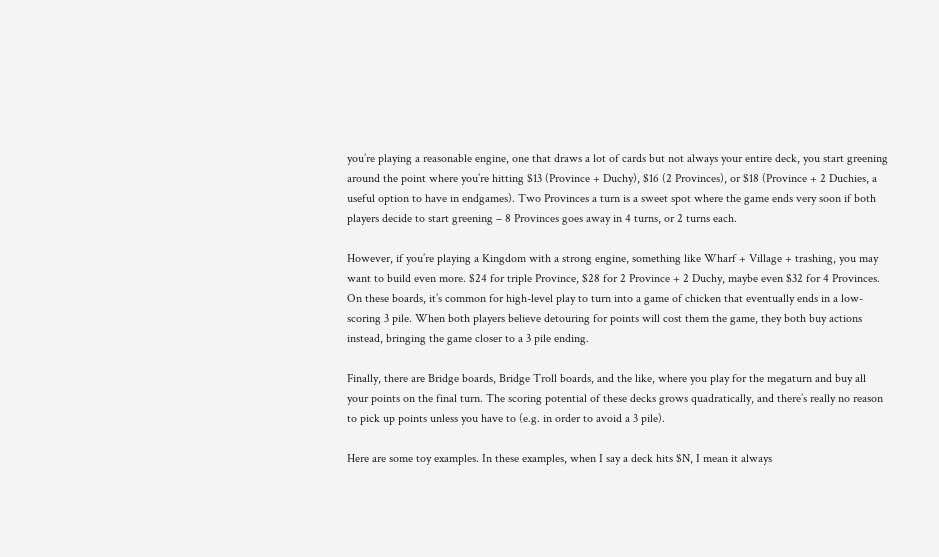you’re playing a reasonable engine, one that draws a lot of cards but not always your entire deck, you start greening around the point where you’re hitting $13 (Province + Duchy), $16 (2 Provinces), or $18 (Province + 2 Duchies, a useful option to have in endgames). Two Provinces a turn is a sweet spot where the game ends very soon if both players decide to start greening – 8 Provinces goes away in 4 turns, or 2 turns each.

However, if you’re playing a Kingdom with a strong engine, something like Wharf + Village + trashing, you may want to build even more. $24 for triple Province, $28 for 2 Province + 2 Duchy, maybe even $32 for 4 Provinces. On these boards, it’s common for high-level play to turn into a game of chicken that eventually ends in a low-scoring 3 pile. When both players believe detouring for points will cost them the game, they both buy actions instead, bringing the game closer to a 3 pile ending.

Finally, there are Bridge boards, Bridge Troll boards, and the like, where you play for the megaturn and buy all your points on the final turn. The scoring potential of these decks grows quadratically, and there’s really no reason to pick up points unless you have to (e.g. in order to avoid a 3 pile).

Here are some toy examples. In these examples, when I say a deck hits $N, I mean it always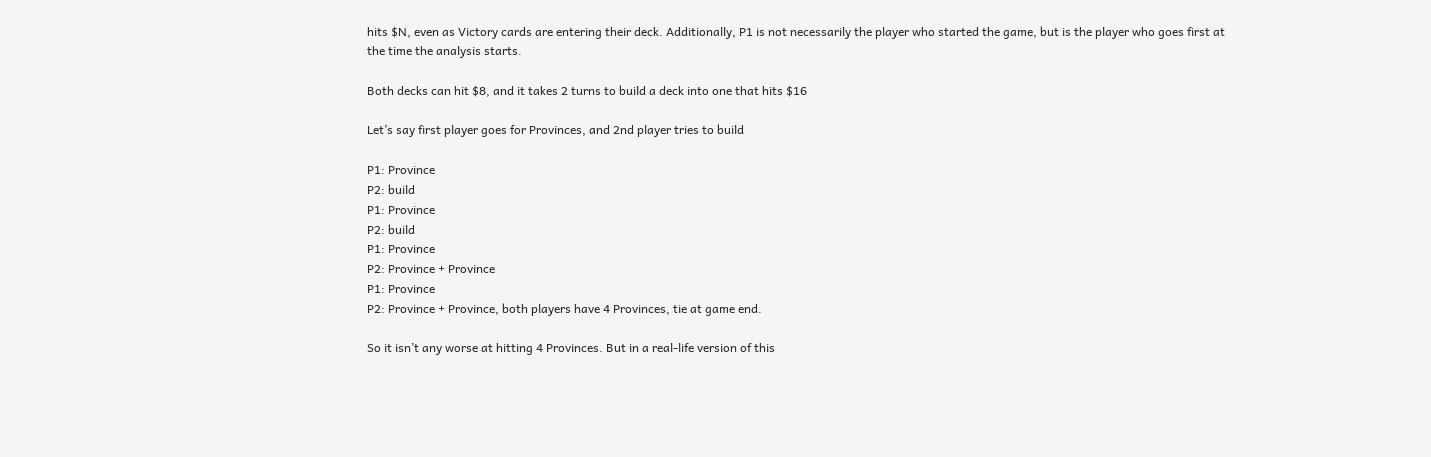hits $N, even as Victory cards are entering their deck. Additionally, P1 is not necessarily the player who started the game, but is the player who goes first at the time the analysis starts.

Both decks can hit $8, and it takes 2 turns to build a deck into one that hits $16

Let’s say first player goes for Provinces, and 2nd player tries to build

P1: Province
P2: build
P1: Province
P2: build
P1: Province
P2: Province + Province
P1: Province
P2: Province + Province, both players have 4 Provinces, tie at game end.

So it isn’t any worse at hitting 4 Provinces. But in a real-life version of this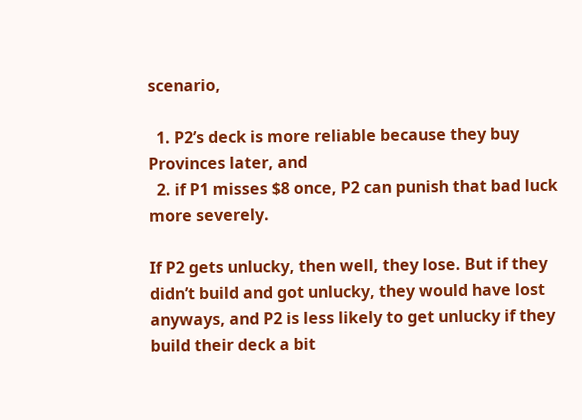scenario,

  1. P2’s deck is more reliable because they buy Provinces later, and
  2. if P1 misses $8 once, P2 can punish that bad luck more severely.

If P2 gets unlucky, then well, they lose. But if they didn’t build and got unlucky, they would have lost anyways, and P2 is less likely to get unlucky if they build their deck a bit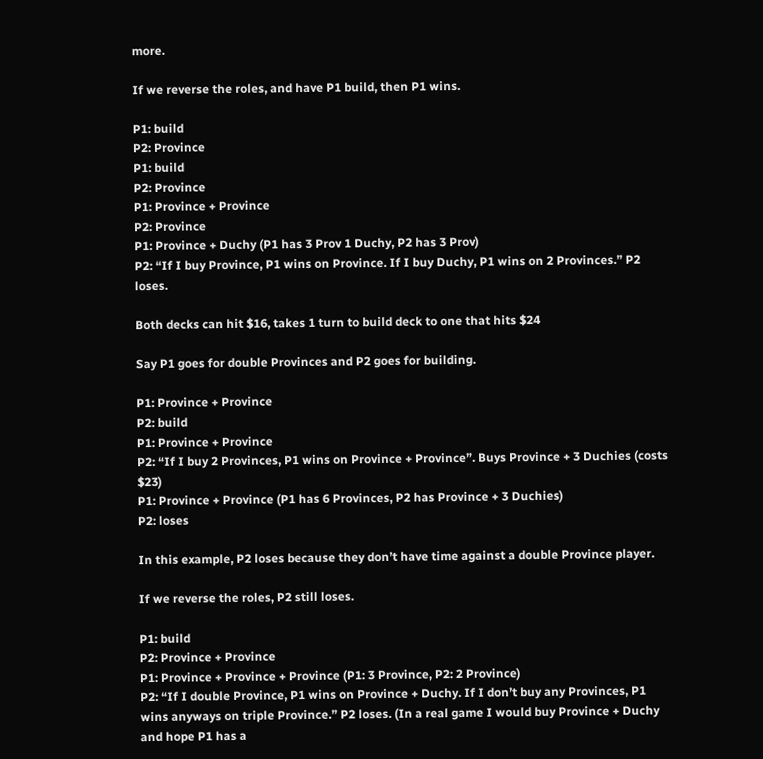more.

If we reverse the roles, and have P1 build, then P1 wins.

P1: build
P2: Province
P1: build
P2: Province
P1: Province + Province
P2: Province
P1: Province + Duchy (P1 has 3 Prov 1 Duchy, P2 has 3 Prov)
P2: “If I buy Province, P1 wins on Province. If I buy Duchy, P1 wins on 2 Provinces.” P2 loses.

Both decks can hit $16, takes 1 turn to build deck to one that hits $24

Say P1 goes for double Provinces and P2 goes for building.

P1: Province + Province
P2: build
P1: Province + Province
P2: “If I buy 2 Provinces, P1 wins on Province + Province”. Buys Province + 3 Duchies (costs $23)
P1: Province + Province (P1 has 6 Provinces, P2 has Province + 3 Duchies)
P2: loses

In this example, P2 loses because they don’t have time against a double Province player.

If we reverse the roles, P2 still loses.

P1: build
P2: Province + Province
P1: Province + Province + Province (P1: 3 Province, P2: 2 Province)
P2: “If I double Province, P1 wins on Province + Duchy. If I don’t buy any Provinces, P1 wins anyways on triple Province.” P2 loses. (In a real game I would buy Province + Duchy and hope P1 has a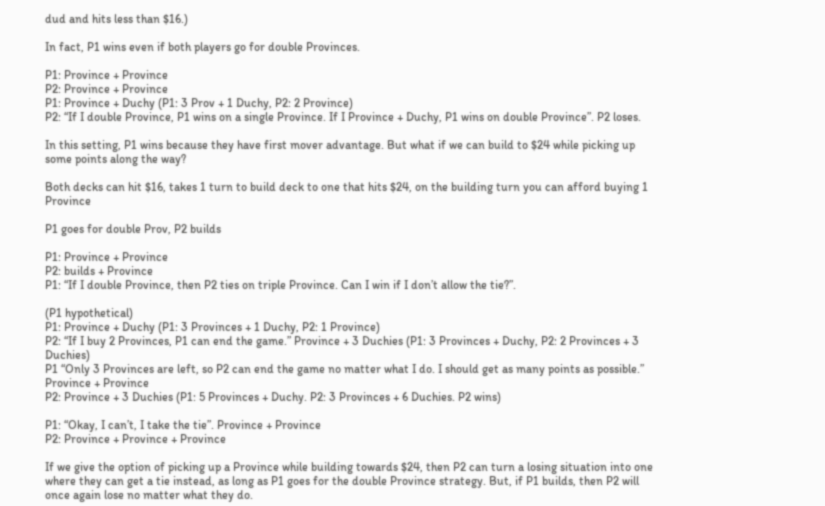dud and hits less than $16.)

In fact, P1 wins even if both players go for double Provinces.

P1: Province + Province
P2: Province + Province
P1: Province + Duchy (P1: 3 Prov + 1 Duchy, P2: 2 Province)
P2: “If I double Province, P1 wins on a single Province. If I Province + Duchy, P1 wins on double Province”. P2 loses.

In this setting, P1 wins because they have first mover advantage. But what if we can build to $24 while picking up some points along the way?

Both decks can hit $16, takes 1 turn to build deck to one that hits $24, on the building turn you can afford buying 1 Province

P1 goes for double Prov, P2 builds

P1: Province + Province
P2: builds + Province
P1: “If I double Province, then P2 ties on triple Province. Can I win if I don’t allow the tie?”.

(P1 hypothetical)
P1: Province + Duchy (P1: 3 Provinces + 1 Duchy, P2: 1 Province)
P2: “If I buy 2 Provinces, P1 can end the game.” Province + 3 Duchies (P1: 3 Provinces + Duchy, P2: 2 Provinces + 3 Duchies)
P1 “Only 3 Provinces are left, so P2 can end the game no matter what I do. I should get as many points as possible.” Province + Province
P2: Province + 3 Duchies (P1: 5 Provinces + Duchy. P2: 3 Provinces + 6 Duchies. P2 wins)

P1: “Okay, I can’t, I take the tie”. Province + Province
P2: Province + Province + Province

If we give the option of picking up a Province while building towards $24, then P2 can turn a losing situation into one where they can get a tie instead, as long as P1 goes for the double Province strategy. But, if P1 builds, then P2 will once again lose no matter what they do.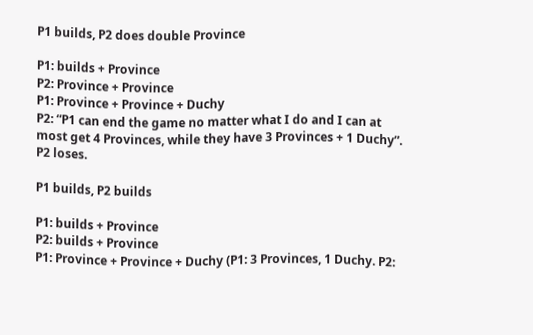P1 builds, P2 does double Province

P1: builds + Province
P2: Province + Province
P1: Province + Province + Duchy
P2: “P1 can end the game no matter what I do and I can at most get 4 Provinces, while they have 3 Provinces + 1 Duchy”. P2 loses.

P1 builds, P2 builds

P1: builds + Province
P2: builds + Province
P1: Province + Province + Duchy (P1: 3 Provinces, 1 Duchy. P2: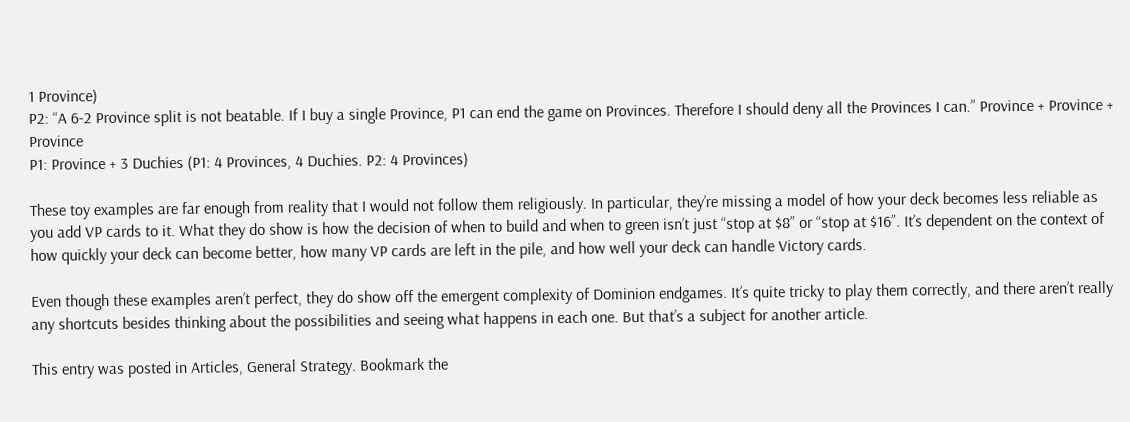1 Province)
P2: “A 6-2 Province split is not beatable. If I buy a single Province, P1 can end the game on Provinces. Therefore I should deny all the Provinces I can.” Province + Province + Province
P1: Province + 3 Duchies (P1: 4 Provinces, 4 Duchies. P2: 4 Provinces)

These toy examples are far enough from reality that I would not follow them religiously. In particular, they’re missing a model of how your deck becomes less reliable as you add VP cards to it. What they do show is how the decision of when to build and when to green isn’t just “stop at $8” or “stop at $16”. It’s dependent on the context of how quickly your deck can become better, how many VP cards are left in the pile, and how well your deck can handle Victory cards.

Even though these examples aren’t perfect, they do show off the emergent complexity of Dominion endgames. It’s quite tricky to play them correctly, and there aren’t really any shortcuts besides thinking about the possibilities and seeing what happens in each one. But that’s a subject for another article.

This entry was posted in Articles, General Strategy. Bookmark the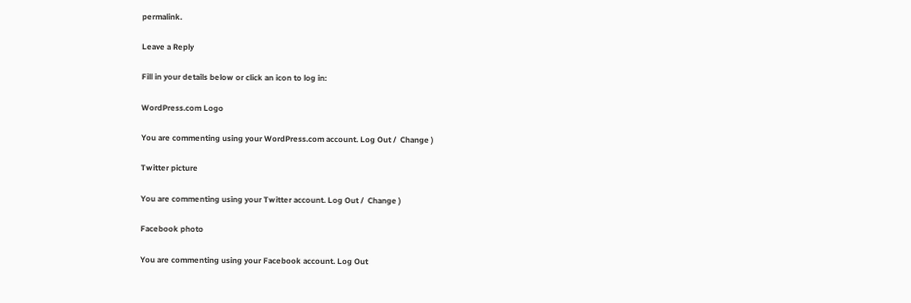permalink.

Leave a Reply

Fill in your details below or click an icon to log in:

WordPress.com Logo

You are commenting using your WordPress.com account. Log Out /  Change )

Twitter picture

You are commenting using your Twitter account. Log Out /  Change )

Facebook photo

You are commenting using your Facebook account. Log Out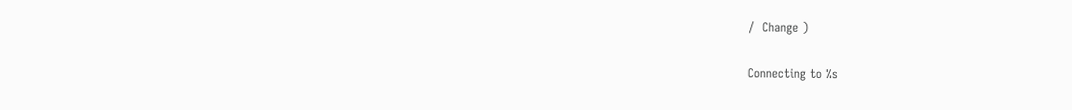/  Change )

Connecting to %s